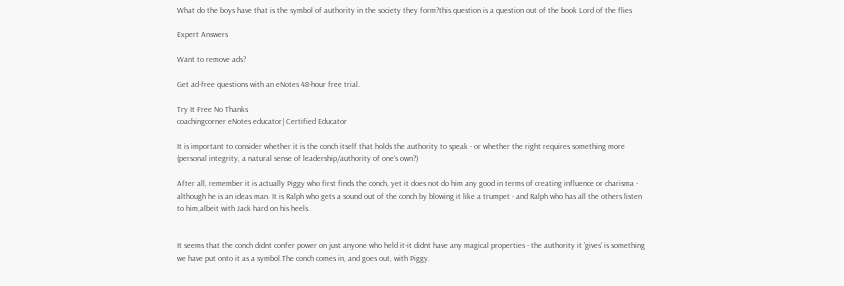What do the boys have that is the symbol of authority in the society they form?this question is a question out of the book Lord of the flies

Expert Answers

Want to remove ads?

Get ad-free questions with an eNotes 48-hour free trial.

Try It Free No Thanks
coachingcorner eNotes educator| Certified Educator

It is important to consider whether it is the conch itself that holds the authority to speak - or whether the right requires something more (personal integrity, a natural sense of leadership/authority of one's own?)

After all, remember it is actually Piggy who first finds the conch, yet it does not do him any good in terms of creating influence or charisma - although he is an ideas man. It is Ralph who gets a sound out of the conch by blowing it like a trumpet - and Ralph who has all the others listen to him,albeit with Jack hard on his heels.


It seems that the conch didnt confer power on just anyone who held it-it didnt have any magical properties - the authority it 'gives' is something we have put onto it as a symbol.The conch comes in, and goes out, with Piggy.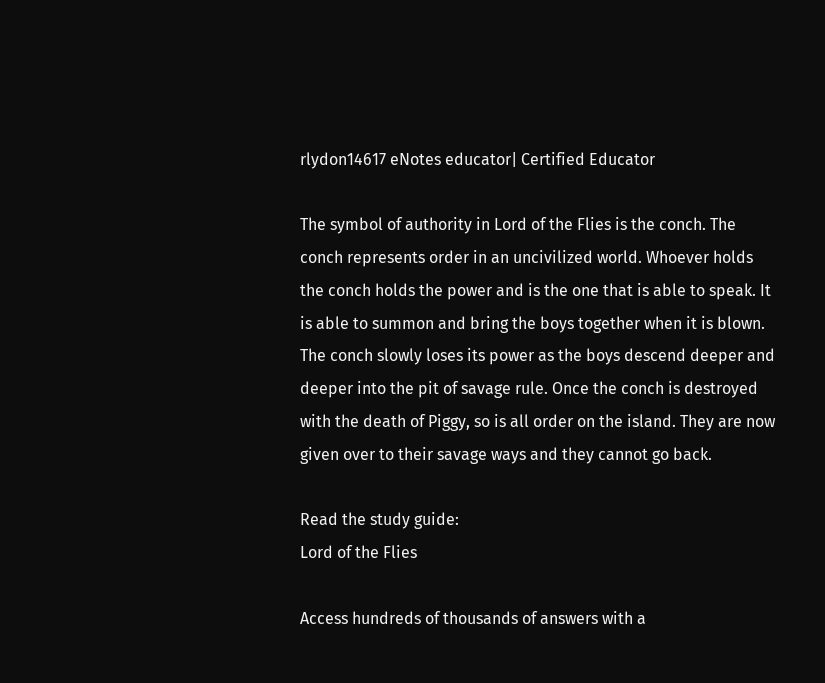rlydon14617 eNotes educator| Certified Educator

The symbol of authority in Lord of the Flies is the conch. The conch represents order in an uncivilized world. Whoever holds the conch holds the power and is the one that is able to speak. It is able to summon and bring the boys together when it is blown. The conch slowly loses its power as the boys descend deeper and deeper into the pit of savage rule. Once the conch is destroyed with the death of Piggy, so is all order on the island. They are now given over to their savage ways and they cannot go back.

Read the study guide:
Lord of the Flies

Access hundreds of thousands of answers with a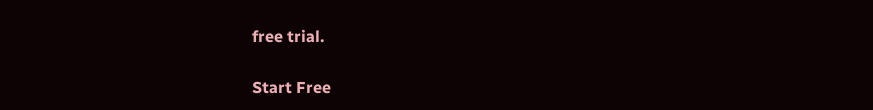free trial.

Start Free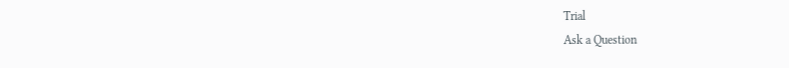Trial
Ask a Question